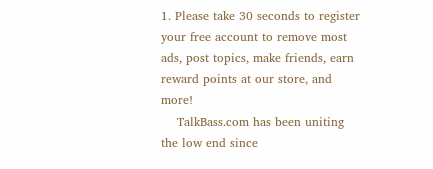1. Please take 30 seconds to register your free account to remove most ads, post topics, make friends, earn reward points at our store, and more!
    TalkBass.com has been uniting the low end since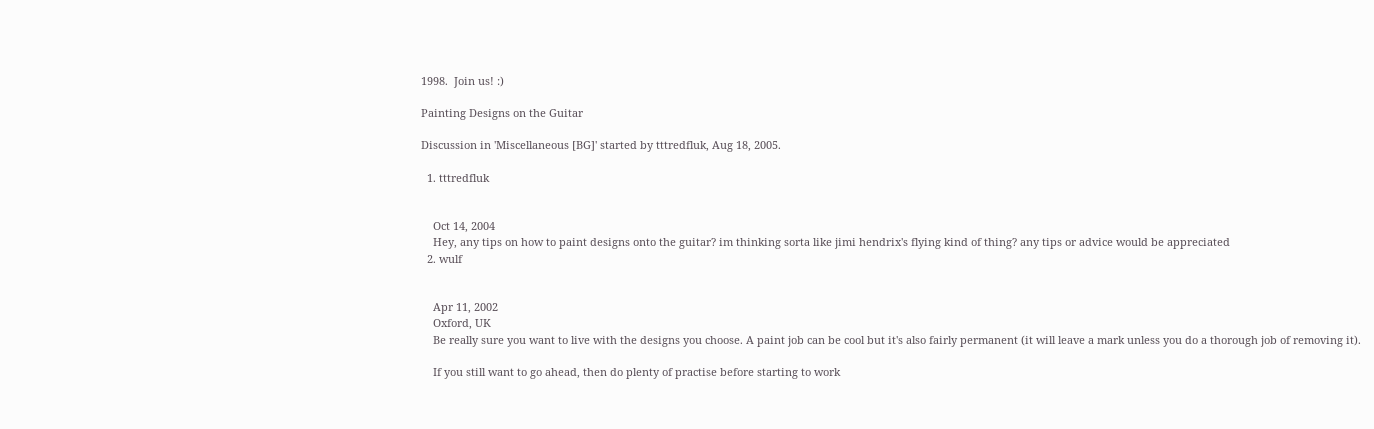1998.  Join us! :)

Painting Designs on the Guitar

Discussion in 'Miscellaneous [BG]' started by tttredfluk, Aug 18, 2005.

  1. tttredfluk


    Oct 14, 2004
    Hey, any tips on how to paint designs onto the guitar? im thinking sorta like jimi hendrix's flying kind of thing? any tips or advice would be appreciated
  2. wulf


    Apr 11, 2002
    Oxford, UK
    Be really sure you want to live with the designs you choose. A paint job can be cool but it's also fairly permanent (it will leave a mark unless you do a thorough job of removing it).

    If you still want to go ahead, then do plenty of practise before starting to work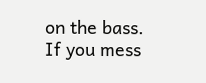on the bass. If you mess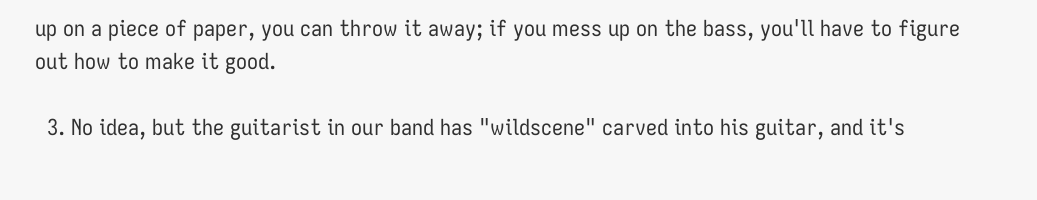up on a piece of paper, you can throw it away; if you mess up on the bass, you'll have to figure out how to make it good.

  3. No idea, but the guitarist in our band has "wildscene" carved into his guitar, and it's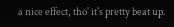a nice effect, tho' it's pretty beat up.